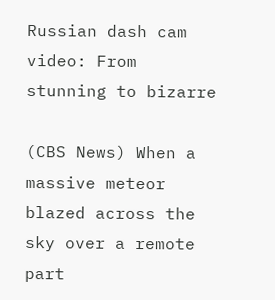Russian dash cam video: From stunning to bizarre

(CBS News) When a massive meteor blazed across the sky over a remote part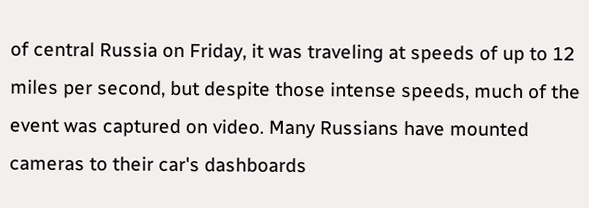of central Russia on Friday, it was traveling at speeds of up to 12 miles per second, but despite those intense speeds, much of the event was captured on video. Many Russians have mounted cameras to their car's dashboards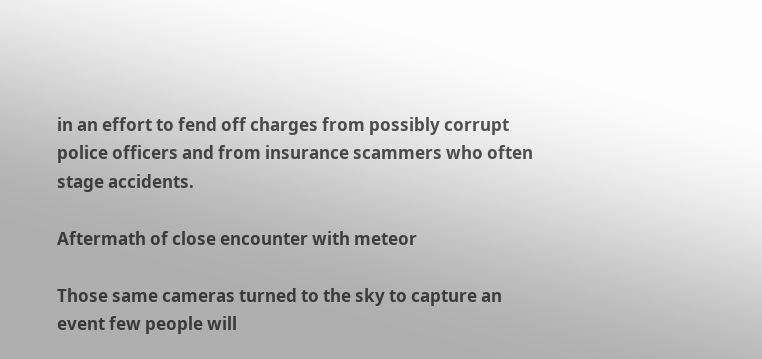in an effort to fend off charges from possibly corrupt police officers and from insurance scammers who often stage accidents.

Aftermath of close encounter with meteor

Those same cameras turned to the sky to capture an event few people will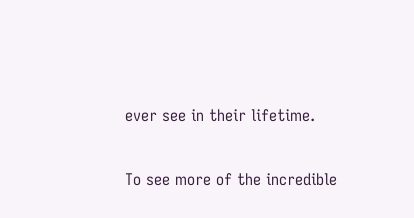ever see in their lifetime.

To see more of the incredible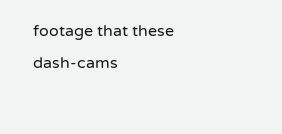footage that these dash-cams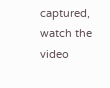captured, watch the video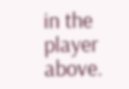in the player above.